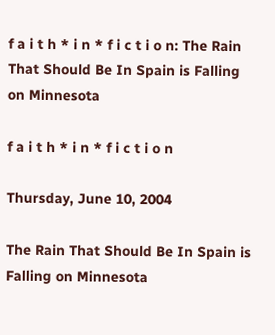f a i t h * i n * f i c t i o n: The Rain That Should Be In Spain is Falling on Minnesota

f a i t h * i n * f i c t i o n

Thursday, June 10, 2004

The Rain That Should Be In Spain is Falling on Minnesota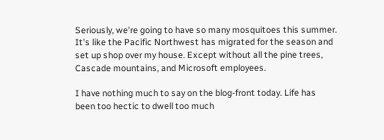Seriously, we're going to have so many mosquitoes this summer. It's like the Pacific Northwest has migrated for the season and set up shop over my house. Except without all the pine trees, Cascade mountains, and Microsoft employees.

I have nothing much to say on the blog-front today. Life has been too hectic to dwell too much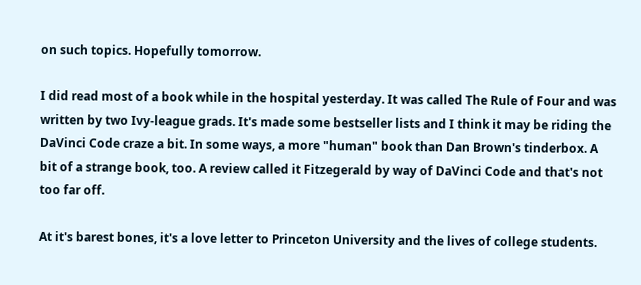on such topics. Hopefully tomorrow.

I did read most of a book while in the hospital yesterday. It was called The Rule of Four and was written by two Ivy-league grads. It's made some bestseller lists and I think it may be riding the DaVinci Code craze a bit. In some ways, a more "human" book than Dan Brown's tinderbox. A bit of a strange book, too. A review called it Fitzegerald by way of DaVinci Code and that's not too far off.

At it's barest bones, it's a love letter to Princeton University and the lives of college students.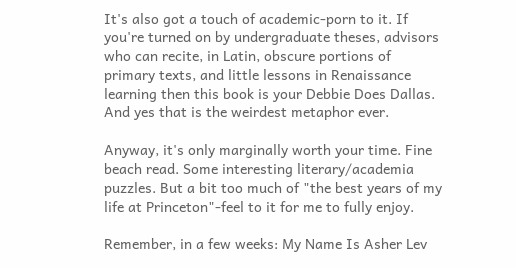It's also got a touch of academic-porn to it. If you're turned on by undergraduate theses, advisors who can recite, in Latin, obscure portions of primary texts, and little lessons in Renaissance learning then this book is your Debbie Does Dallas. And yes that is the weirdest metaphor ever.

Anyway, it's only marginally worth your time. Fine beach read. Some interesting literary/academia puzzles. But a bit too much of "the best years of my life at Princeton"-feel to it for me to fully enjoy.

Remember, in a few weeks: My Name Is Asher Lev